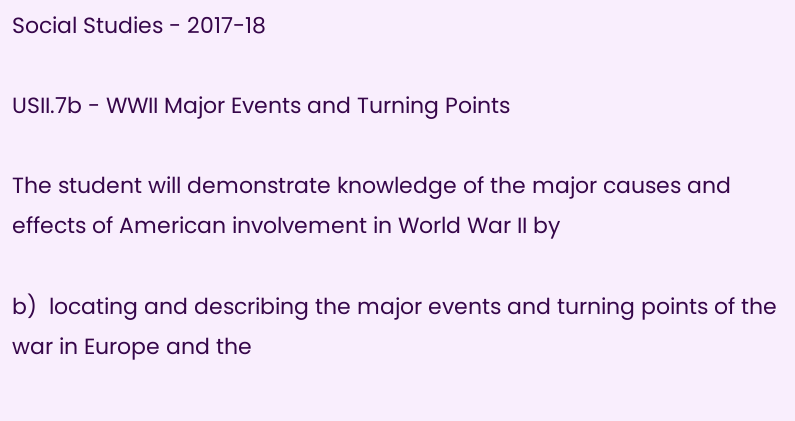Social Studies - 2017-18

USII.7b - WWII Major Events and Turning Points

The student will demonstrate knowledge of the major causes and effects of American involvement in World War II by

b)  locating and describing the major events and turning points of the war in Europe and the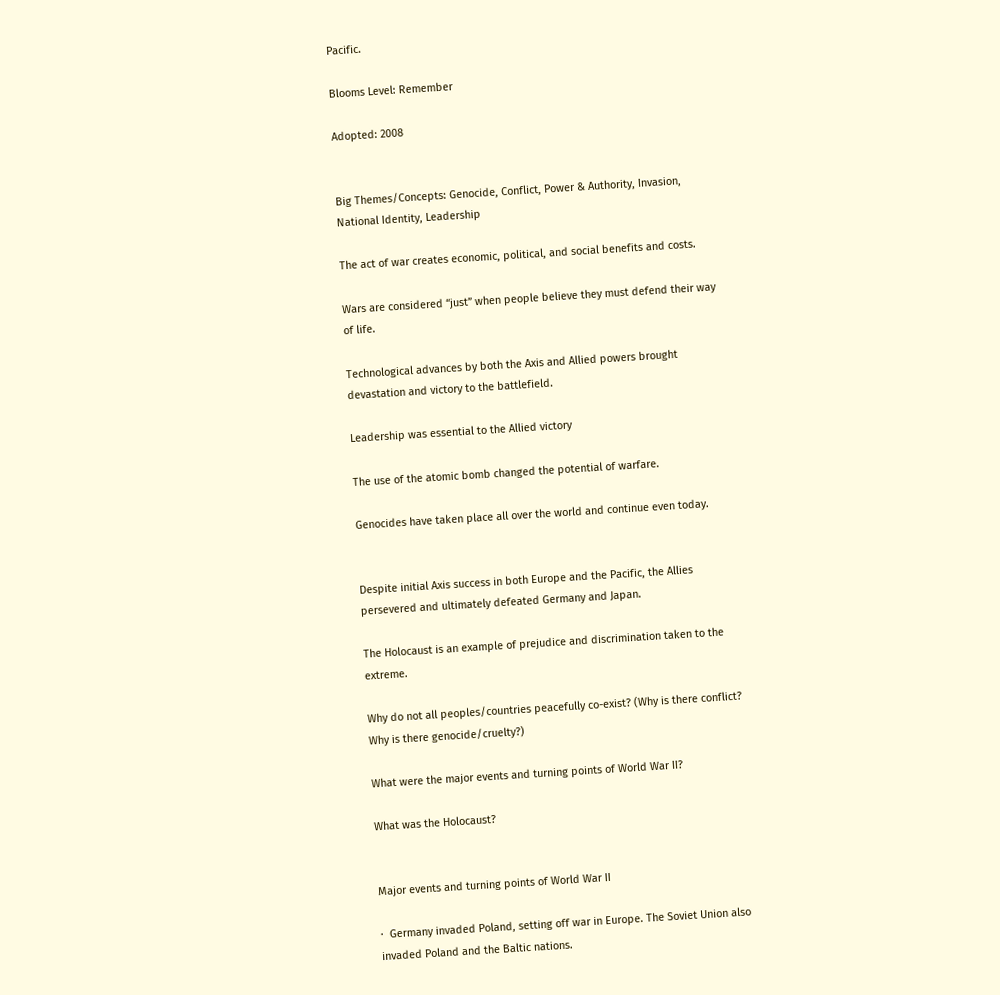Pacific.

Blooms Level: Remember

Adopted: 2008


Big Themes/Concepts: Genocide, Conflict, Power & Authority, Invasion, National Identity, Leadership

The act of war creates economic, political, and social benefits and costs.

Wars are considered “just” when people believe they must defend their way of life.

Technological advances by both the Axis and Allied powers brought devastation and victory to the battlefield.

Leadership was essential to the Allied victory

The use of the atomic bomb changed the potential of warfare.

Genocides have taken place all over the world and continue even today.


Despite initial Axis success in both Europe and the Pacific, the Allies persevered and ultimately defeated Germany and Japan.

The Holocaust is an example of prejudice and discrimination taken to the extreme.

Why do not all peoples/countries peacefully co-exist? (Why is there conflict? Why is there genocide/cruelty?)

What were the major events and turning points of World War II?

What was the Holocaust?


Major events and turning points of World War II

·  Germany invaded Poland, setting off war in Europe. The Soviet Union also invaded Poland and the Baltic nations.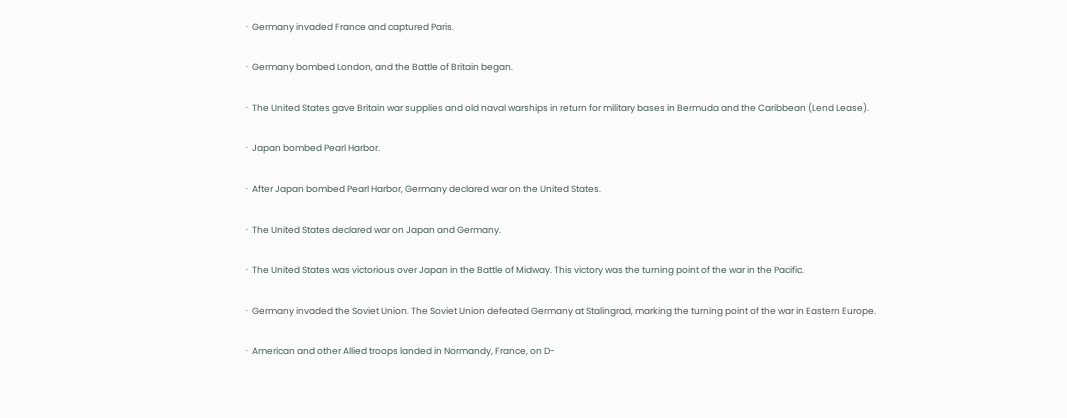·  Germany invaded France and captured Paris.

·  Germany bombed London, and the Battle of Britain began.

·  The United States gave Britain war supplies and old naval warships in return for military bases in Bermuda and the Caribbean (Lend Lease).

·  Japan bombed Pearl Harbor.

·  After Japan bombed Pearl Harbor, Germany declared war on the United States.

·  The United States declared war on Japan and Germany.

·  The United States was victorious over Japan in the Battle of Midway. This victory was the turning point of the war in the Pacific.

·  Germany invaded the Soviet Union. The Soviet Union defeated Germany at Stalingrad, marking the turning point of the war in Eastern Europe.

·  American and other Allied troops landed in Normandy, France, on D-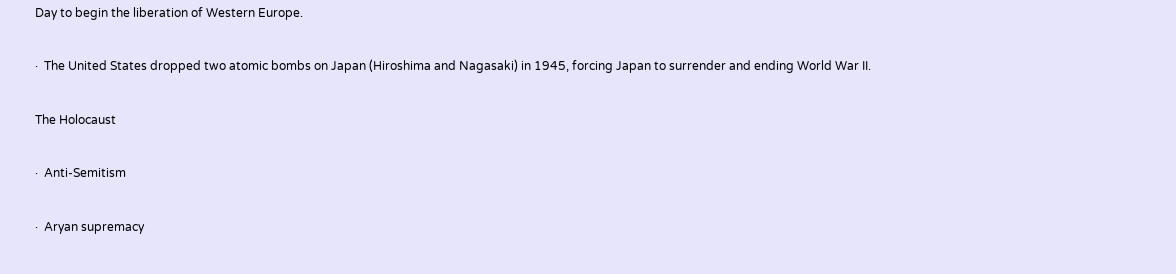Day to begin the liberation of Western Europe.

·  The United States dropped two atomic bombs on Japan (Hiroshima and Nagasaki) in 1945, forcing Japan to surrender and ending World War II.

The Holocaust

·  Anti-Semitism

·  Aryan supremacy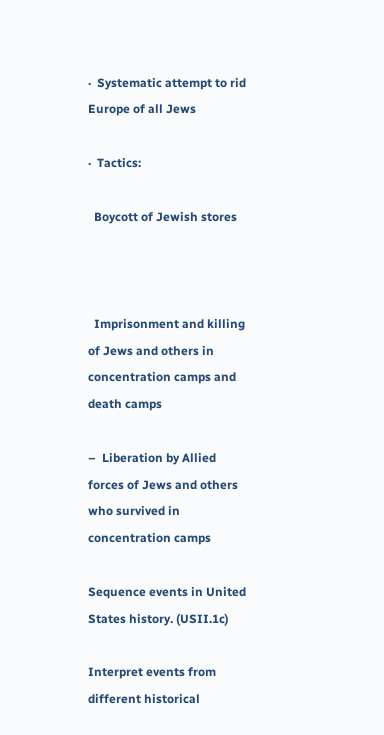·  Systematic attempt to rid Europe of all Jews

·  Tactics:

  Boycott of Jewish stores



  Imprisonment and killing of Jews and others in concentration camps and death camps

–  Liberation by Allied forces of Jews and others who survived in concentration camps

Sequence events in United States history. (USII.1c)

Interpret events from different historical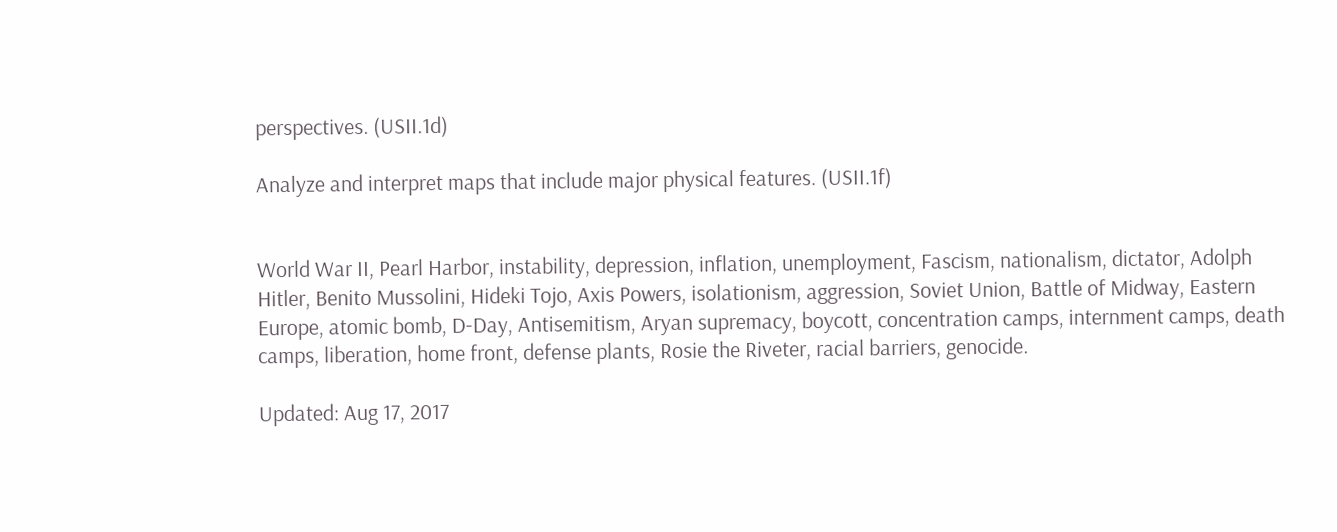perspectives. (USII.1d)

Analyze and interpret maps that include major physical features. (USII.1f)


World War II, Pearl Harbor, instability, depression, inflation, unemployment, Fascism, nationalism, dictator, Adolph Hitler, Benito Mussolini, Hideki Tojo, Axis Powers, isolationism, aggression, Soviet Union, Battle of Midway, Eastern Europe, atomic bomb, D-Day, Antisemitism, Aryan supremacy, boycott, concentration camps, internment camps, death camps, liberation, home front, defense plants, Rosie the Riveter, racial barriers, genocide.

Updated: Aug 17, 2017